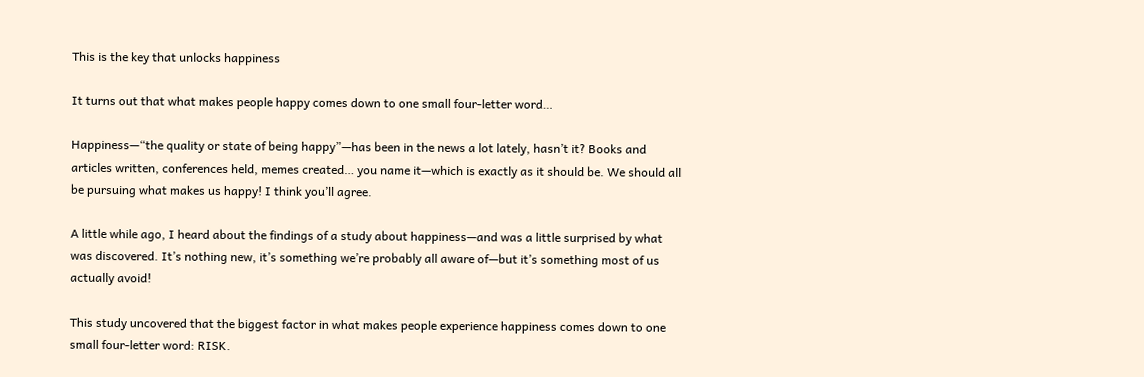This is the key that unlocks happiness

It turns out that what makes people happy comes down to one small four-letter word…

Happiness—“the quality or state of being happy”—has been in the news a lot lately, hasn’t it? Books and articles written, conferences held, memes created… you name it—which is exactly as it should be. We should all be pursuing what makes us happy! I think you’ll agree.

A little while ago, I heard about the findings of a study about happiness—and was a little surprised by what was discovered. It’s nothing new, it’s something we’re probably all aware of—but it’s something most of us actually avoid!

This study uncovered that the biggest factor in what makes people experience happiness comes down to one small four-letter word: RISK.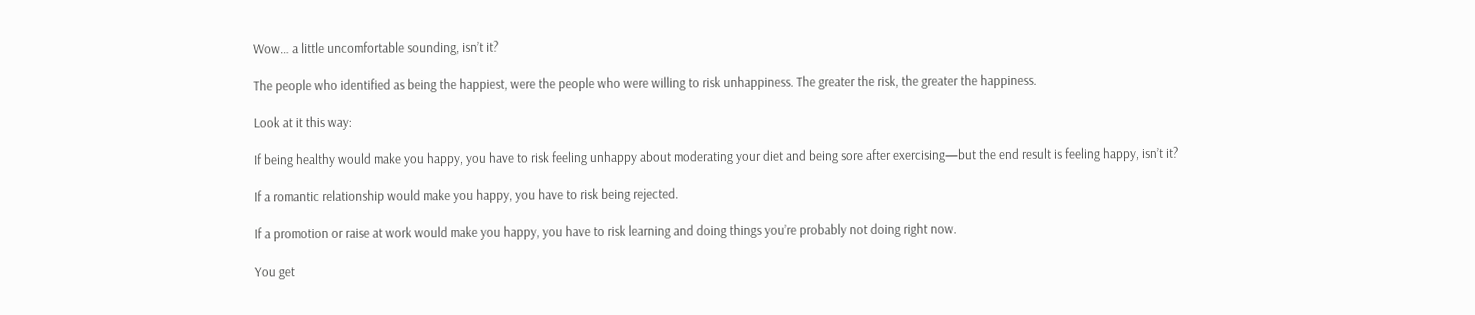Wow… a little uncomfortable sounding, isn’t it?

The people who identified as being the happiest, were the people who were willing to risk unhappiness. The greater the risk, the greater the happiness.

Look at it this way:

If being healthy would make you happy, you have to risk feeling unhappy about moderating your diet and being sore after exercising—but the end result is feeling happy, isn’t it?

If a romantic relationship would make you happy, you have to risk being rejected.

If a promotion or raise at work would make you happy, you have to risk learning and doing things you’re probably not doing right now.

You get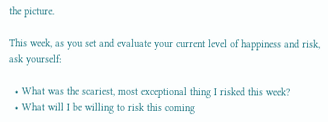the picture.

This week, as you set and evaluate your current level of happiness and risk, ask yourself:

  • What was the scariest, most exceptional thing I risked this week?
  • What will I be willing to risk this coming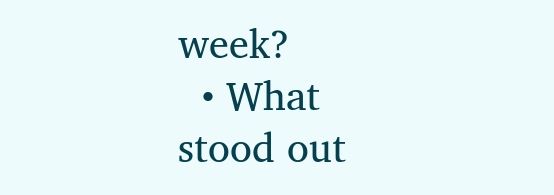week?
  • What stood out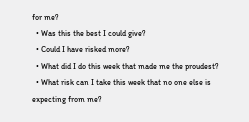for me?
  • Was this the best I could give?
  • Could I have risked more?
  • What did I do this week that made me the proudest?
  • What risk can I take this week that no one else is expecting from me?